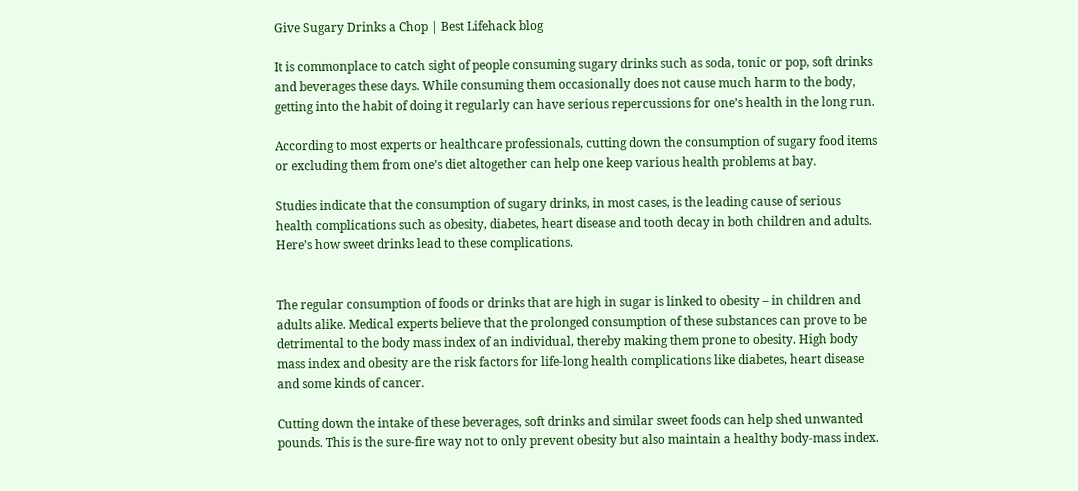Give Sugary Drinks a Chop | Best Lifehack blog

It is commonplace to catch sight of people consuming sugary drinks such as soda, tonic or pop, soft drinks and beverages these days. While consuming them occasionally does not cause much harm to the body, getting into the habit of doing it regularly can have serious repercussions for one’s health in the long run.

According to most experts or healthcare professionals, cutting down the consumption of sugary food items or excluding them from one’s diet altogether can help one keep various health problems at bay.

Studies indicate that the consumption of sugary drinks, in most cases, is the leading cause of serious health complications such as obesity, diabetes, heart disease and tooth decay in both children and adults. Here’s how sweet drinks lead to these complications.


The regular consumption of foods or drinks that are high in sugar is linked to obesity – in children and adults alike. Medical experts believe that the prolonged consumption of these substances can prove to be detrimental to the body mass index of an individual, thereby making them prone to obesity. High body mass index and obesity are the risk factors for life-long health complications like diabetes, heart disease and some kinds of cancer.

Cutting down the intake of these beverages, soft drinks and similar sweet foods can help shed unwanted pounds. This is the sure-fire way not to only prevent obesity but also maintain a healthy body-mass index.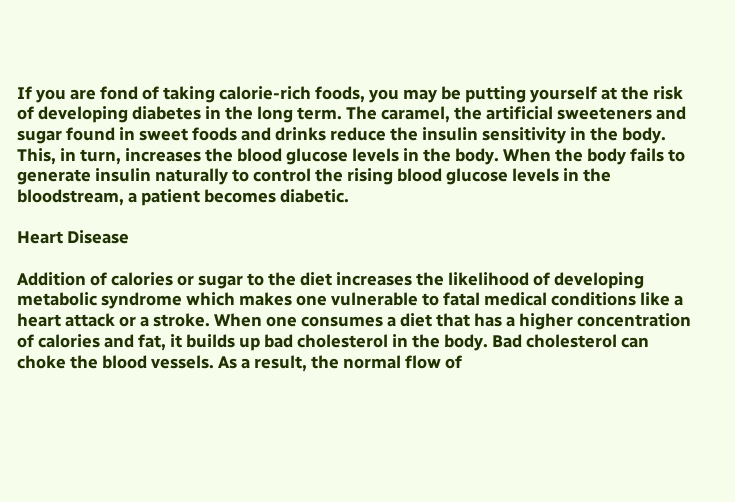If you are fond of taking calorie-rich foods, you may be putting yourself at the risk of developing diabetes in the long term. The caramel, the artificial sweeteners and sugar found in sweet foods and drinks reduce the insulin sensitivity in the body. This, in turn, increases the blood glucose levels in the body. When the body fails to generate insulin naturally to control the rising blood glucose levels in the bloodstream, a patient becomes diabetic.

Heart Disease

Addition of calories or sugar to the diet increases the likelihood of developing metabolic syndrome which makes one vulnerable to fatal medical conditions like a heart attack or a stroke. When one consumes a diet that has a higher concentration of calories and fat, it builds up bad cholesterol in the body. Bad cholesterol can choke the blood vessels. As a result, the normal flow of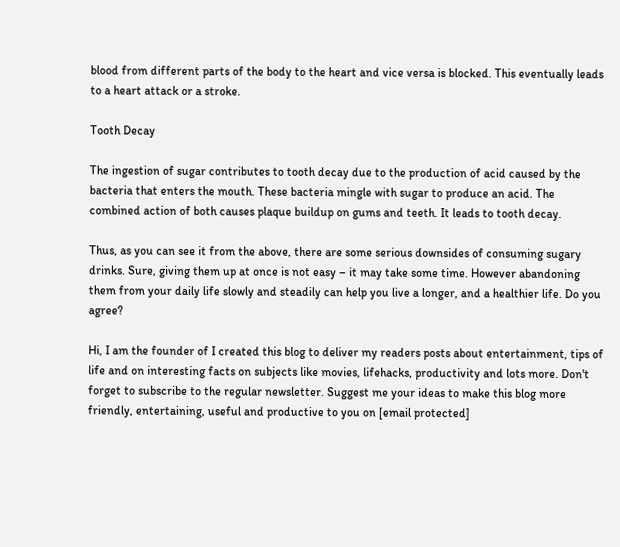blood from different parts of the body to the heart and vice versa is blocked. This eventually leads to a heart attack or a stroke.

Tooth Decay

The ingestion of sugar contributes to tooth decay due to the production of acid caused by the bacteria that enters the mouth. These bacteria mingle with sugar to produce an acid. The combined action of both causes plaque buildup on gums and teeth. It leads to tooth decay.

Thus, as you can see it from the above, there are some serious downsides of consuming sugary drinks. Sure, giving them up at once is not easy – it may take some time. However abandoning them from your daily life slowly and steadily can help you live a longer, and a healthier life. Do you agree?

Hi, I am the founder of I created this blog to deliver my readers posts about entertainment, tips of life and on interesting facts on subjects like movies, lifehacks, productivity and lots more. Don't forget to subscribe to the regular newsletter. Suggest me your ideas to make this blog more friendly, entertaining, useful and productive to you on [email protected]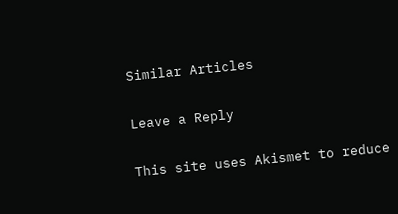Similar Articles

Leave a Reply

This site uses Akismet to reduce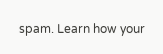spam. Learn how your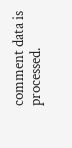comment data is processed.